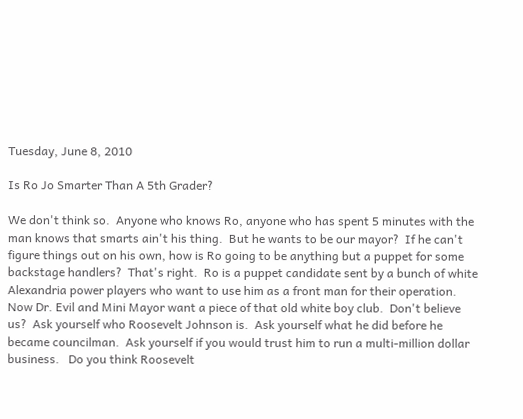Tuesday, June 8, 2010

Is Ro Jo Smarter Than A 5th Grader?

We don't think so.  Anyone who knows Ro, anyone who has spent 5 minutes with the man knows that smarts ain't his thing.  But he wants to be our mayor?  If he can't figure things out on his own, how is Ro going to be anything but a puppet for some backstage handlers?  That's right.  Ro is a puppet candidate sent by a bunch of white Alexandria power players who want to use him as a front man for their operation.  Now Dr. Evil and Mini Mayor want a piece of that old white boy club.  Don't believe us?  Ask yourself who Roosevelt Johnson is.  Ask yourself what he did before he became councilman.  Ask yourself if you would trust him to run a multi-million dollar business.   Do you think Roosevelt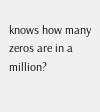knows how many zeros are in a million?